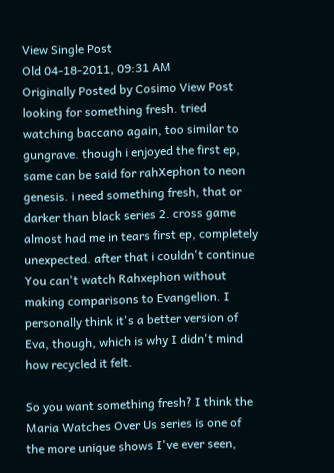View Single Post
Old 04-18-2011, 09:31 AM
Originally Posted by Cosimo View Post
looking for something fresh. tried watching baccano again, too similar to gungrave. though i enjoyed the first ep, same can be said for rahXephon to neon genesis. i need something fresh, that or darker than black series 2. cross game almost had me in tears first ep, completely unexpected. after that i couldn't continue
You can't watch Rahxephon without making comparisons to Evangelion. I personally think it's a better version of Eva, though, which is why I didn't mind how recycled it felt.

So you want something fresh? I think the Maria Watches Over Us series is one of the more unique shows I've ever seen,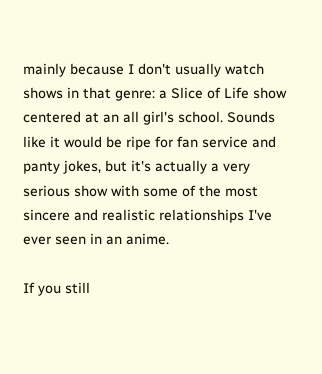mainly because I don't usually watch shows in that genre: a Slice of Life show centered at an all girl's school. Sounds like it would be ripe for fan service and panty jokes, but it's actually a very serious show with some of the most sincere and realistic relationships I've ever seen in an anime.

If you still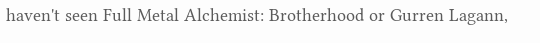haven't seen Full Metal Alchemist: Brotherhood or Gurren Lagann,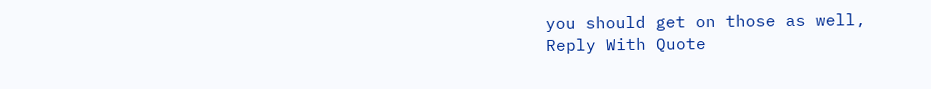you should get on those as well,
Reply With Quote